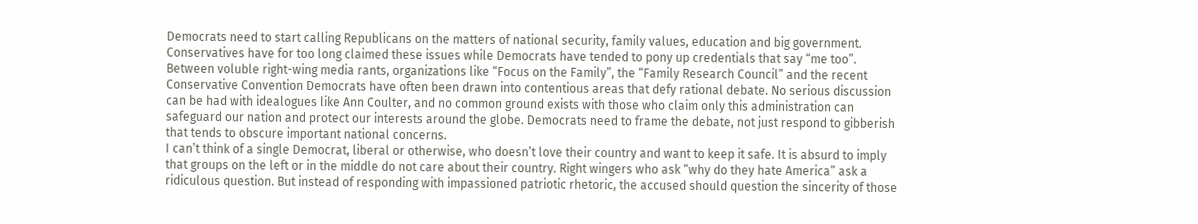Democrats need to start calling Republicans on the matters of national security, family values, education and big government. Conservatives have for too long claimed these issues while Democrats have tended to pony up credentials that say “me too”. Between voluble right-wing media rants, organizations like “Focus on the Family”, the “Family Research Council” and the recent Conservative Convention Democrats have often been drawn into contentious areas that defy rational debate. No serious discussion can be had with idealogues like Ann Coulter, and no common ground exists with those who claim only this administration can safeguard our nation and protect our interests around the globe. Democrats need to frame the debate, not just respond to gibberish that tends to obscure important national concerns.
I can’t think of a single Democrat, liberal or otherwise, who doesn’t love their country and want to keep it safe. It is absurd to imply that groups on the left or in the middle do not care about their country. Right wingers who ask “why do they hate America” ask a ridiculous question. But instead of responding with impassioned patriotic rhetoric, the accused should question the sincerity of those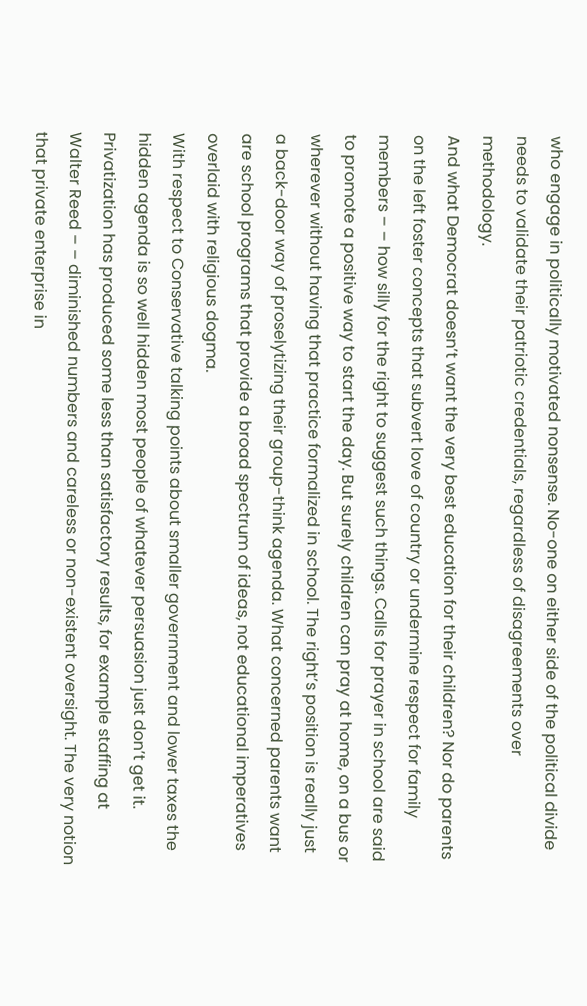who engage in politically motivated nonsense. No-one on either side of the political divide needs to validate their patriotic credentials, regardless of disagreements over methodology.
And what Democrat doesn’t want the very best education for their children? Nor do parents on the left foster concepts that subvert love of country or undermine respect for family members – – how silly for the right to suggest such things. Calls for prayer in school are said to promote a positive way to start the day. But surely children can pray at home, on a bus or wherever without having that practice formalized in school. The right’s position is really just a back-door way of proselytizing their group-think agenda. What concerned parents want are school programs that provide a broad spectrum of ideas, not educational imperatives overlaid with religious dogma.
With respect to Conservative talking points about smaller government and lower taxes the hidden agenda is so well hidden most people of whatever persuasion just don’t get it. Privatization has produced some less than satisfactory results, for example staffing at Walter Reed – – diminished numbers and careless or non-existent oversight. The very notion that private enterprise in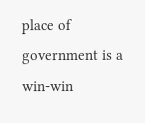place of government is a win-win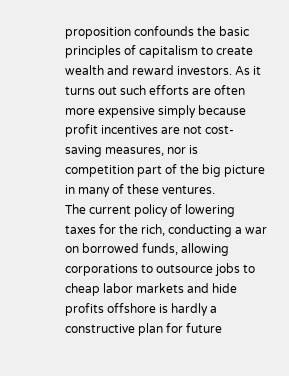proposition confounds the basic principles of capitalism to create wealth and reward investors. As it turns out such efforts are often more expensive simply because profit incentives are not cost-saving measures, nor is competition part of the big picture in many of these ventures.
The current policy of lowering taxes for the rich, conducting a war on borrowed funds, allowing corporations to outsource jobs to cheap labor markets and hide profits offshore is hardly a constructive plan for future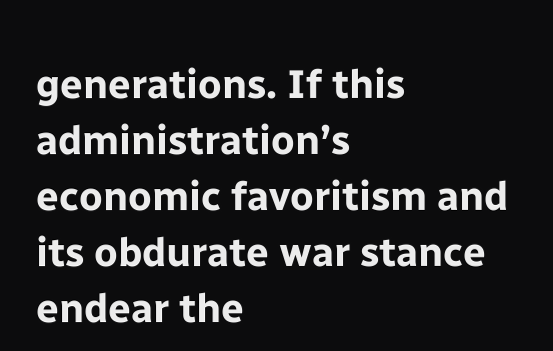generations. If this administration’s economic favoritism and its obdurate war stance endear the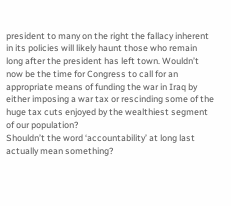president to many on the right the fallacy inherent in its policies will likely haunt those who remain long after the president has left town. Wouldn’t now be the time for Congress to call for an appropriate means of funding the war in Iraq by either imposing a war tax or rescinding some of the huge tax cuts enjoyed by the wealthiest segment of our population?
Shouldn’t the word ‘accountability’ at long last actually mean something?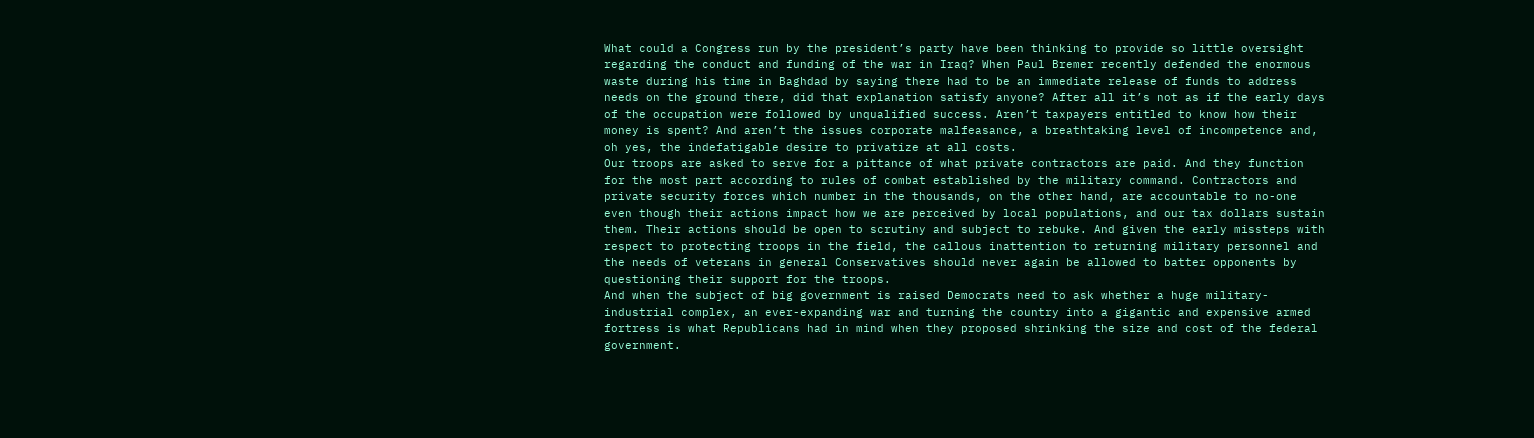What could a Congress run by the president’s party have been thinking to provide so little oversight regarding the conduct and funding of the war in Iraq? When Paul Bremer recently defended the enormous waste during his time in Baghdad by saying there had to be an immediate release of funds to address needs on the ground there, did that explanation satisfy anyone? After all it’s not as if the early days of the occupation were followed by unqualified success. Aren’t taxpayers entitled to know how their money is spent? And aren’t the issues corporate malfeasance, a breathtaking level of incompetence and, oh yes, the indefatigable desire to privatize at all costs.
Our troops are asked to serve for a pittance of what private contractors are paid. And they function for the most part according to rules of combat established by the military command. Contractors and private security forces which number in the thousands, on the other hand, are accountable to no-one even though their actions impact how we are perceived by local populations, and our tax dollars sustain them. Their actions should be open to scrutiny and subject to rebuke. And given the early missteps with respect to protecting troops in the field, the callous inattention to returning military personnel and the needs of veterans in general Conservatives should never again be allowed to batter opponents by questioning their support for the troops.
And when the subject of big government is raised Democrats need to ask whether a huge military-industrial complex, an ever-expanding war and turning the country into a gigantic and expensive armed fortress is what Republicans had in mind when they proposed shrinking the size and cost of the federal government.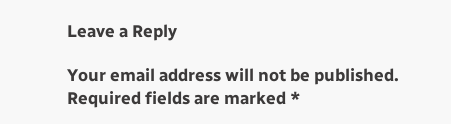Leave a Reply

Your email address will not be published. Required fields are marked *